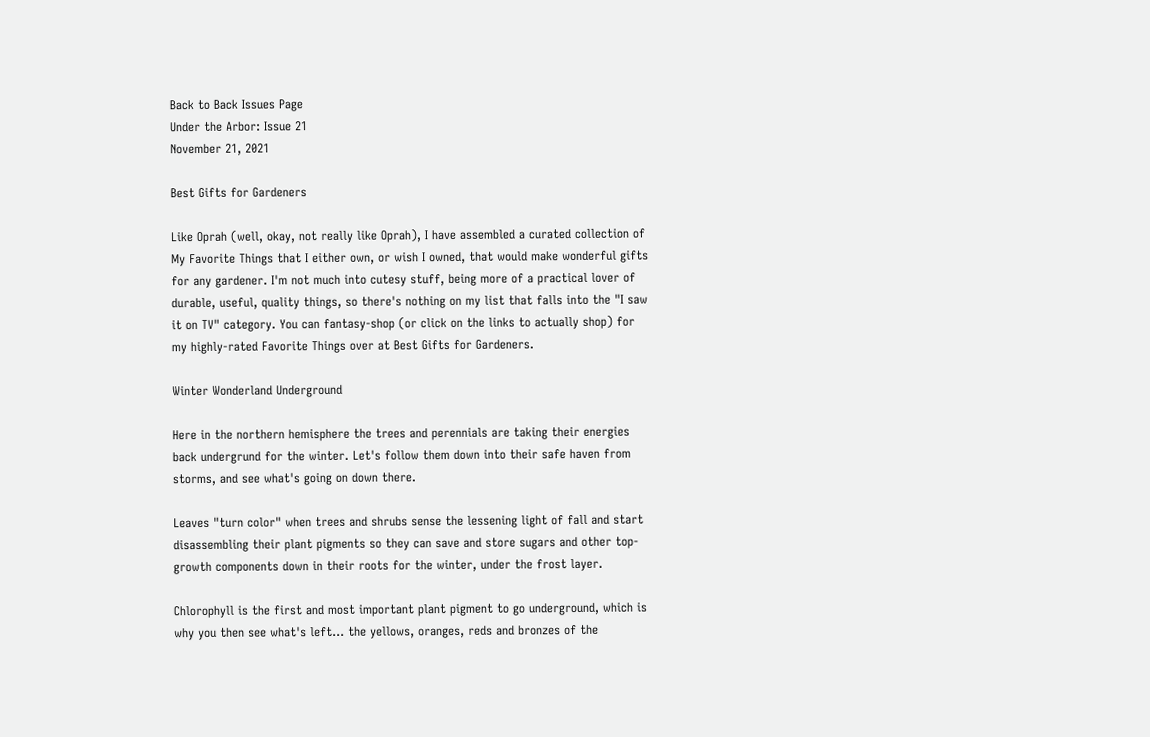Back to Back Issues Page
Under the Arbor: Issue 21
November 21, 2021

Best Gifts for Gardeners

Like Oprah (well, okay, not really like Oprah), I have assembled a curated collection of My Favorite Things that I either own, or wish I owned, that would make wonderful gifts for any gardener. I'm not much into cutesy stuff, being more of a practical lover of durable, useful, quality things, so there's nothing on my list that falls into the "I saw it on TV" category. You can fantasy-shop (or click on the links to actually shop) for my highly-rated Favorite Things over at Best Gifts for Gardeners.

Winter Wonderland Underground

Here in the northern hemisphere the trees and perennials are taking their energies back undergrund for the winter. Let's follow them down into their safe haven from storms, and see what's going on down there.

Leaves "turn color" when trees and shrubs sense the lessening light of fall and start disassembling their plant pigments so they can save and store sugars and other top-growth components down in their roots for the winter, under the frost layer.

Chlorophyll is the first and most important plant pigment to go underground, which is why you then see what's left… the yellows, oranges, reds and bronzes of the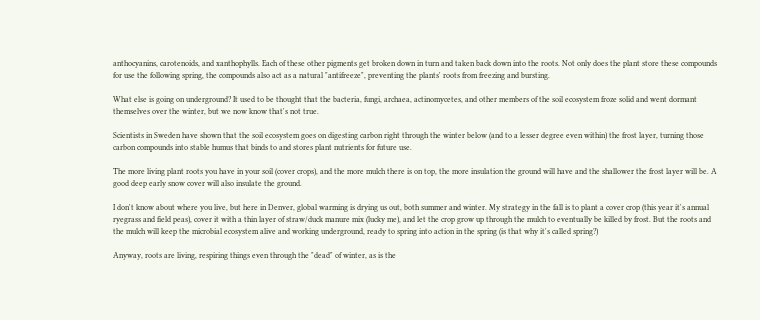anthocyanins, carotenoids, and xanthophylls. Each of these other pigments get broken down in turn and taken back down into the roots. Not only does the plant store these compounds for use the following spring, the compounds also act as a natural "antifreeze", preventing the plants' roots from freezing and bursting.

What else is going on underground? It used to be thought that the bacteria, fungi, archaea, actinomycetes, and other members of the soil ecosystem froze solid and went dormant themselves over the winter, but we now know that's not true.

Scientists in Sweden have shown that the soil ecosystem goes on digesting carbon right through the winter below (and to a lesser degree even within) the frost layer, turning those carbon compounds into stable humus that binds to and stores plant nutrients for future use.

The more living plant roots you have in your soil (cover crops), and the more mulch there is on top, the more insulation the ground will have and the shallower the frost layer will be. A good deep early snow cover will also insulate the ground.

I don't know about where you live, but here in Denver, global warming is drying us out, both summer and winter. My strategy in the fall is to plant a cover crop (this year it's annual ryegrass and field peas), cover it with a thin layer of straw/duck manure mix (lucky me), and let the crop grow up through the mulch to eventually be killed by frost. But the roots and the mulch will keep the microbial ecosystem alive and working underground, ready to spring into action in the spring (is that why it's called spring?)

Anyway, roots are living, respiring things even through the "dead" of winter, as is the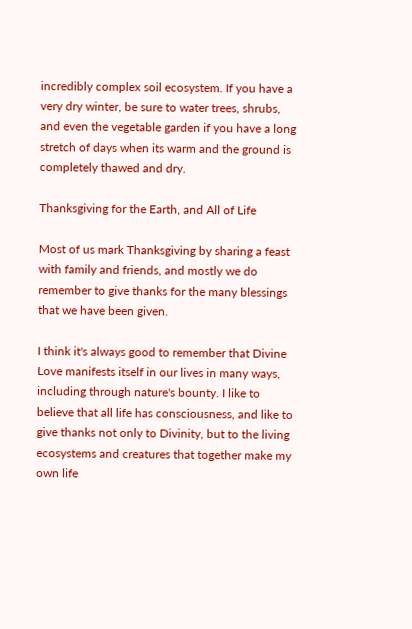incredibly complex soil ecosystem. If you have a very dry winter, be sure to water trees, shrubs, and even the vegetable garden if you have a long stretch of days when its warm and the ground is completely thawed and dry.

Thanksgiving for the Earth, and All of Life

Most of us mark Thanksgiving by sharing a feast with family and friends, and mostly we do remember to give thanks for the many blessings that we have been given.

I think it's always good to remember that Divine Love manifests itself in our lives in many ways, including through nature's bounty. I like to believe that all life has consciousness, and like to give thanks not only to Divinity, but to the living ecosystems and creatures that together make my own life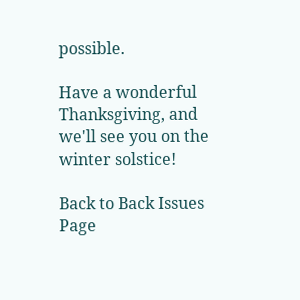possible.

Have a wonderful Thanksgiving, and we'll see you on the winter solstice!

Back to Back Issues Page